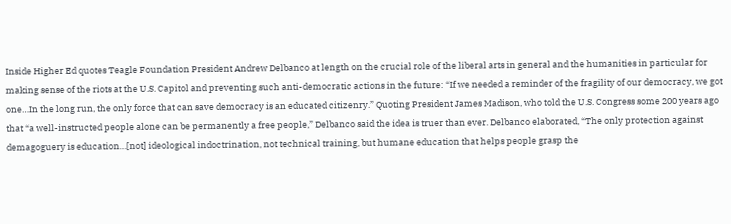Inside Higher Ed quotes Teagle Foundation President Andrew Delbanco at length on the crucial role of the liberal arts in general and the humanities in particular for making sense of the riots at the U.S. Capitol and preventing such anti-democratic actions in the future: “If we needed a reminder of the fragility of our democracy, we got one…In the long run, the only force that can save democracy is an educated citizenry.” Quoting President James Madison, who told the U.S. Congress some 200 years ago that “a well-instructed people alone can be permanently a free people,” Delbanco said the idea is truer than ever. Delbanco elaborated, “The only protection against demagoguery is education…[not] ideological indoctrination, not technical training, but humane education that helps people grasp the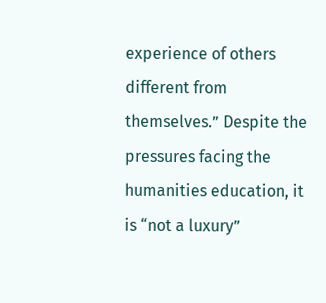experience of others different from themselves.” Despite the pressures facing the humanities education, it is “not a luxury”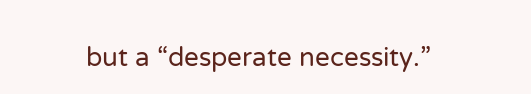but a “desperate necessity.”